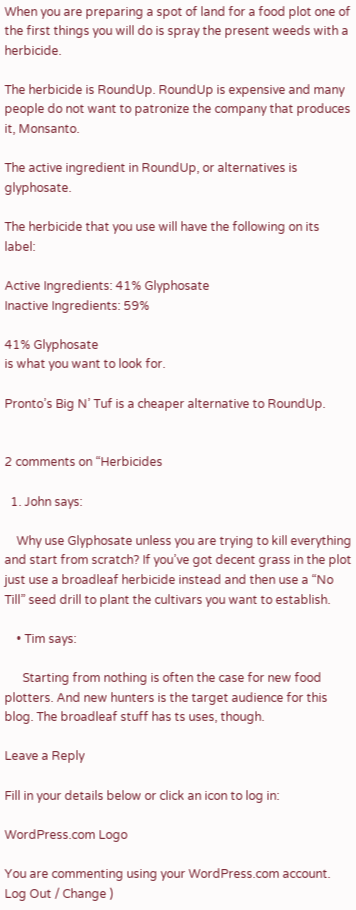When you are preparing a spot of land for a food plot one of the first things you will do is spray the present weeds with a herbicide.

The herbicide is RoundUp. RoundUp is expensive and many people do not want to patronize the company that produces it, Monsanto.

The active ingredient in RoundUp, or alternatives is glyphosate.

The herbicide that you use will have the following on its label:

Active Ingredients: 41% Glyphosate
Inactive Ingredients: 59%

41% Glyphosate
is what you want to look for.

Pronto’s Big N’ Tuf is a cheaper alternative to RoundUp.


2 comments on “Herbicides

  1. John says:

    Why use Glyphosate unless you are trying to kill everything and start from scratch? If you’ve got decent grass in the plot just use a broadleaf herbicide instead and then use a “No Till” seed drill to plant the cultivars you want to establish.

    • Tim says:

      Starting from nothing is often the case for new food plotters. And new hunters is the target audience for this blog. The broadleaf stuff has ts uses, though.

Leave a Reply

Fill in your details below or click an icon to log in:

WordPress.com Logo

You are commenting using your WordPress.com account. Log Out / Change )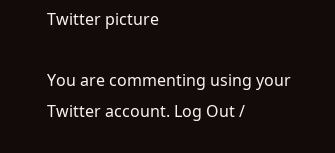Twitter picture

You are commenting using your Twitter account. Log Out /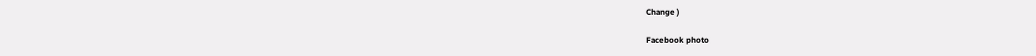Change )

Facebook photo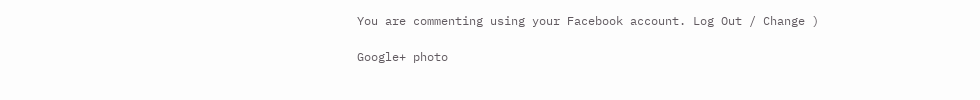You are commenting using your Facebook account. Log Out / Change )

Google+ photo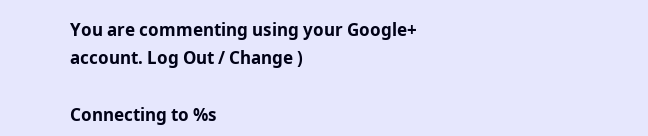You are commenting using your Google+ account. Log Out / Change )

Connecting to %s